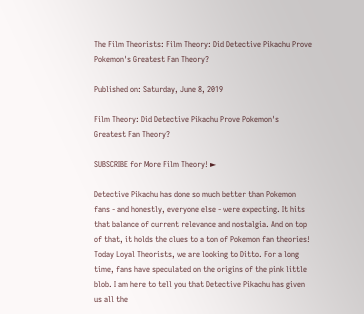The Film Theorists: Film Theory: Did Detective Pikachu Prove Pokemon's Greatest Fan Theory?

Published on: Saturday, June 8, 2019

Film Theory: Did Detective Pikachu Prove Pokemon's Greatest Fan Theory?

SUBSCRIBE for More Film Theory! ►

Detective Pikachu has done so much better than Pokemon fans - and honestly, everyone else - were expecting. It hits that balance of current relevance and nostalgia. And on top of that, it holds the clues to a ton of Pokemon fan theories! Today Loyal Theorists, we are looking to Ditto. For a long time, fans have speculated on the origins of the pink little blob. I am here to tell you that Detective Pikachu has given us all the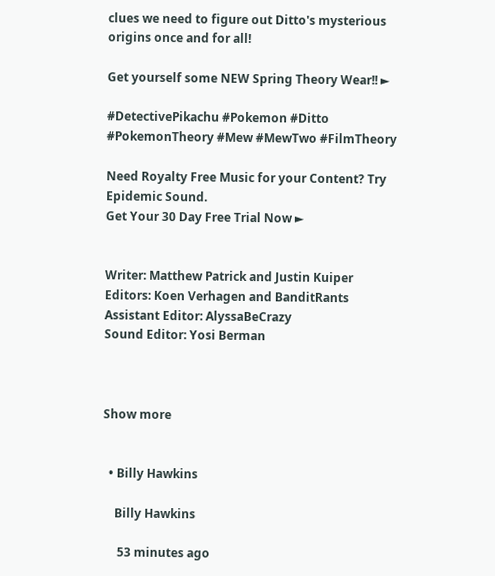clues we need to figure out Ditto's mysterious origins once and for all!

Get yourself some NEW Spring Theory Wear!! ►

#DetectivePikachu #Pokemon #Ditto #PokemonTheory #Mew #MewTwo #FilmTheory

Need Royalty Free Music for your Content? Try Epidemic Sound.
Get Your 30 Day Free Trial Now ►


Writer: Matthew Patrick and Justin Kuiper
Editors: Koen Verhagen and BanditRants
Assistant Editor: AlyssaBeCrazy
Sound Editor: Yosi Berman



Show more


  • Billy Hawkins

    Billy Hawkins

     53 minutes ago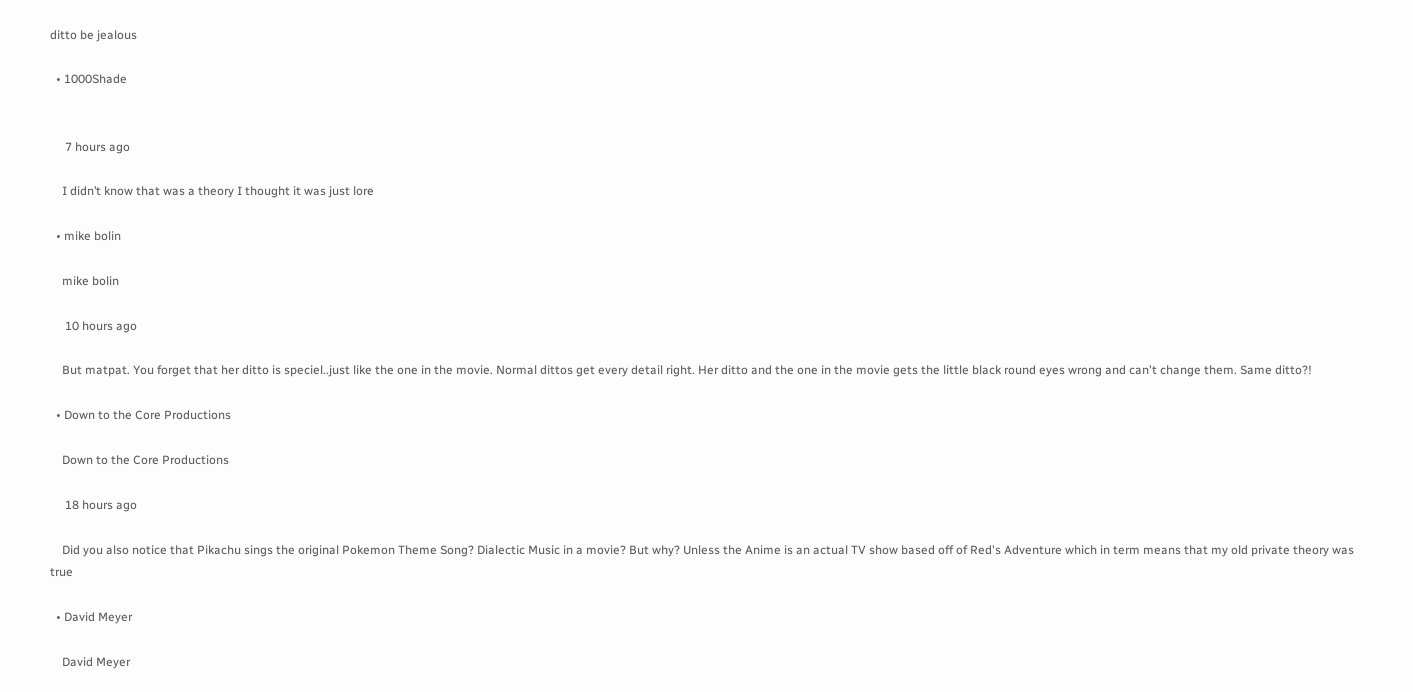ditto be jealous

  • 1000Shade


     7 hours ago

    I didn’t know that was a theory I thought it was just lore

  • mike bolin

    mike bolin

     10 hours ago

    But matpat. You forget that her ditto is speciel..just like the one in the movie. Normal dittos get every detail right. Her ditto and the one in the movie gets the little black round eyes wrong and can't change them. Same ditto?!

  • Down to the Core Productions

    Down to the Core Productions

     18 hours ago

    Did you also notice that Pikachu sings the original Pokemon Theme Song? Dialectic Music in a movie? But why? Unless the Anime is an actual TV show based off of Red's Adventure which in term means that my old private theory was true

  • David Meyer

    David Meyer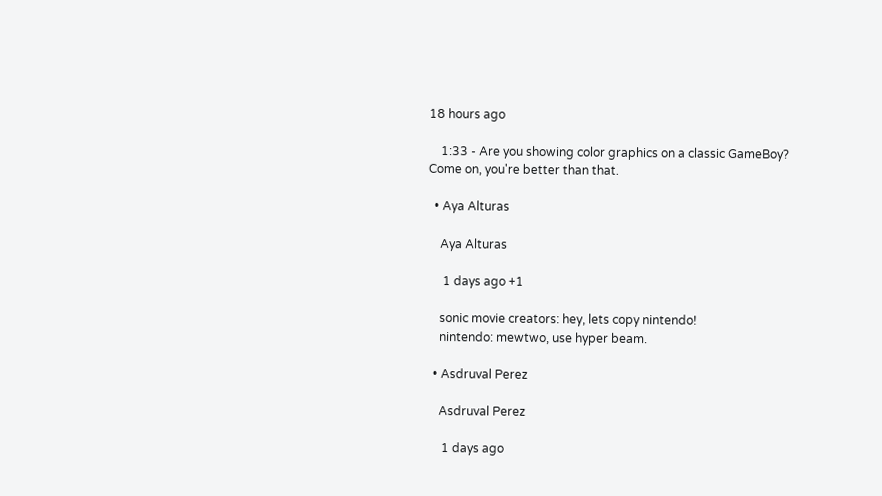18 hours ago

    1:33 - Are you showing color graphics on a classic GameBoy? Come on, you're better than that.

  • Aya Alturas

    Aya Alturas

     1 days ago +1

    sonic movie creators: hey, lets copy nintendo!
    nintendo: mewtwo, use hyper beam.

  • Asdruval Perez

    Asdruval Perez

     1 days ago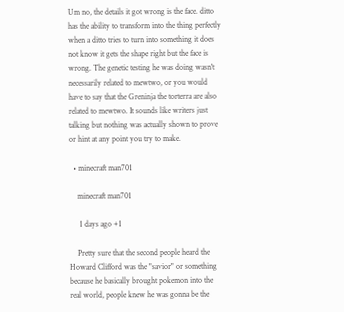Um no, the details it got wrong is the face. ditto has the ability to transform into the thing perfectly when a ditto tries to turn into something it does not know it gets the shape right but the face is wrong. The genetic testing he was doing wasn't necessarily related to mewtwo, or you would have to say that the Greninja the torterra are also related to mewtwo. It sounds like writers just talking but nothing was actually shown to prove or hint at any point you try to make.

  • minecraft man701

    minecraft man701

     1 days ago +1

    Pretty sure that the second people heard the Howard Clifford was the "savior" or something because he basically brought pokemon into the real world, people knew he was gonna be the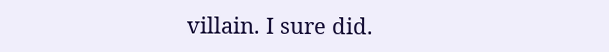villain. I sure did.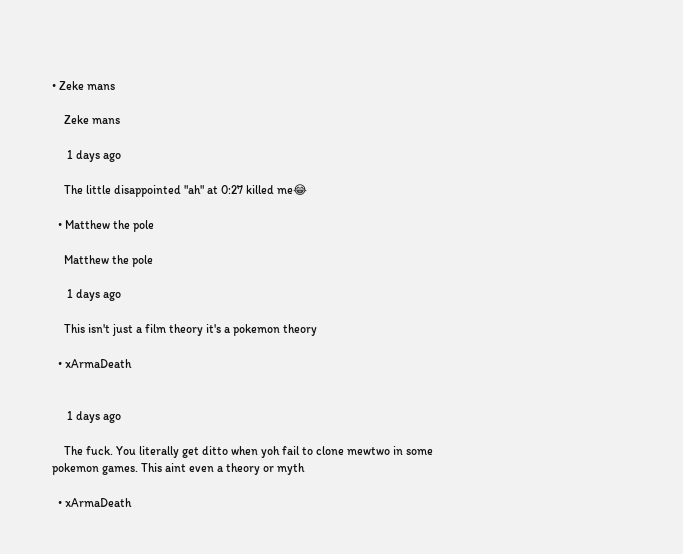• Zeke mans

    Zeke mans

     1 days ago

    The little disappointed "ah" at 0:27 killed me😂

  • Matthew the pole

    Matthew the pole

     1 days ago

    This isn't just a film theory it's a pokemon theory

  • xArmaDeath


     1 days ago

    The fuck. You literally get ditto when yoh fail to clone mewtwo in some pokemon games. This aint even a theory or myth

  • xArmaDeath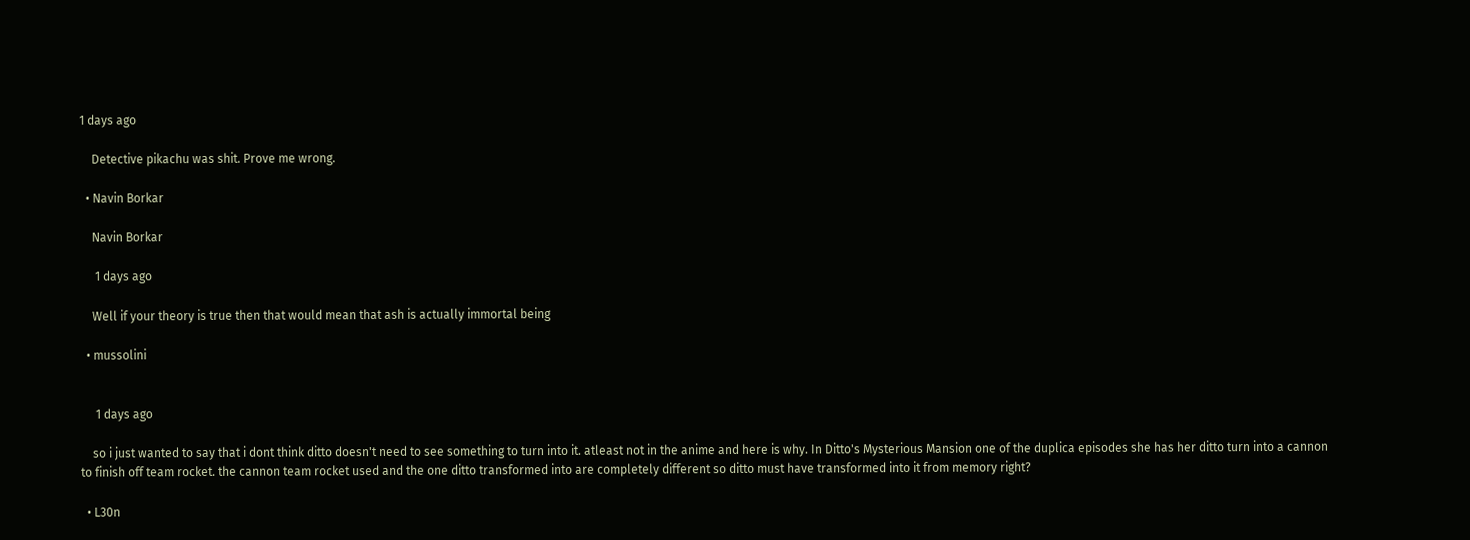1 days ago

    Detective pikachu was shit. Prove me wrong.

  • Navin Borkar

    Navin Borkar

     1 days ago

    Well if your theory is true then that would mean that ash is actually immortal being

  • mussolini


     1 days ago

    so i just wanted to say that i dont think ditto doesn't need to see something to turn into it. atleast not in the anime and here is why. In Ditto's Mysterious Mansion one of the duplica episodes she has her ditto turn into a cannon to finish off team rocket. the cannon team rocket used and the one ditto transformed into are completely different so ditto must have transformed into it from memory right?

  • L30n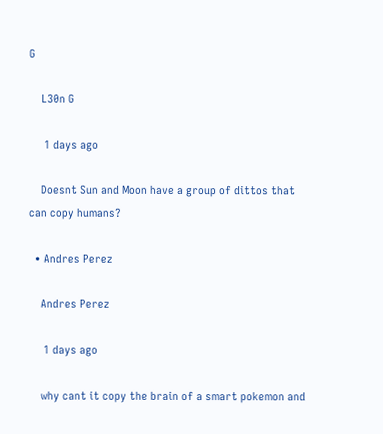G

    L30n G

     1 days ago

    Doesnt Sun and Moon have a group of dittos that can copy humans?

  • Andres Perez

    Andres Perez

     1 days ago

    why cant it copy the brain of a smart pokemon and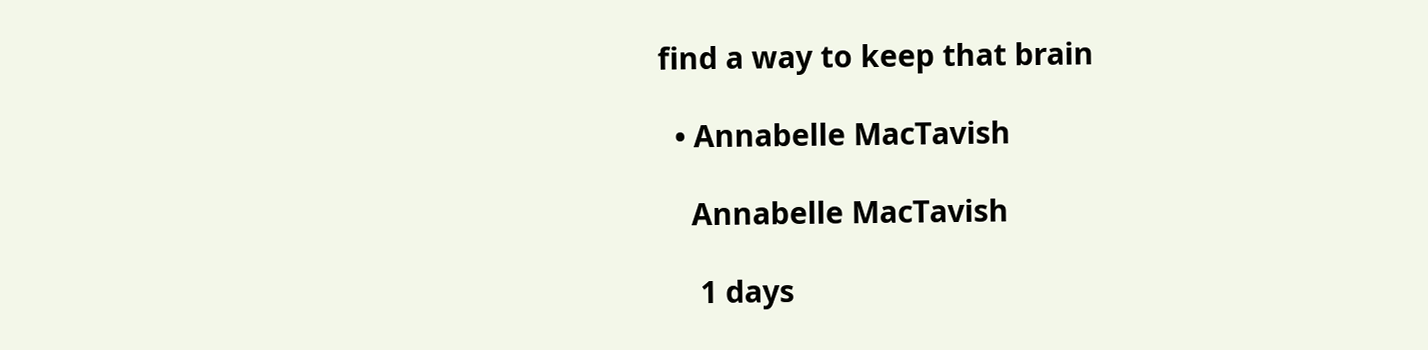find a way to keep that brain

  • Annabelle MacTavish

    Annabelle MacTavish

     1 days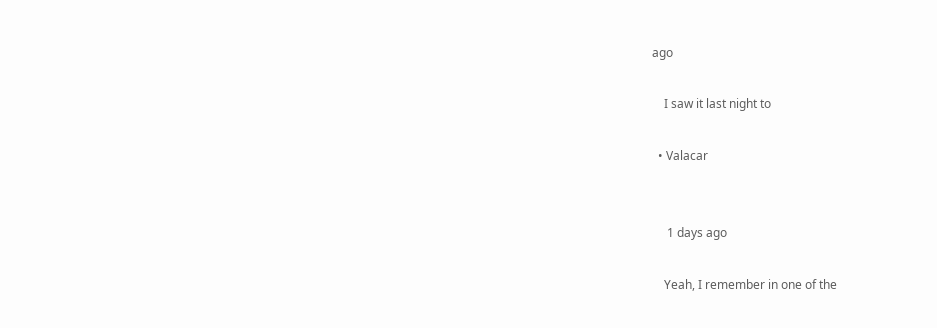ago

    I saw it last night to

  • Valacar


     1 days ago

    Yeah, I remember in one of the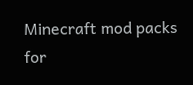Minecraft mod packs for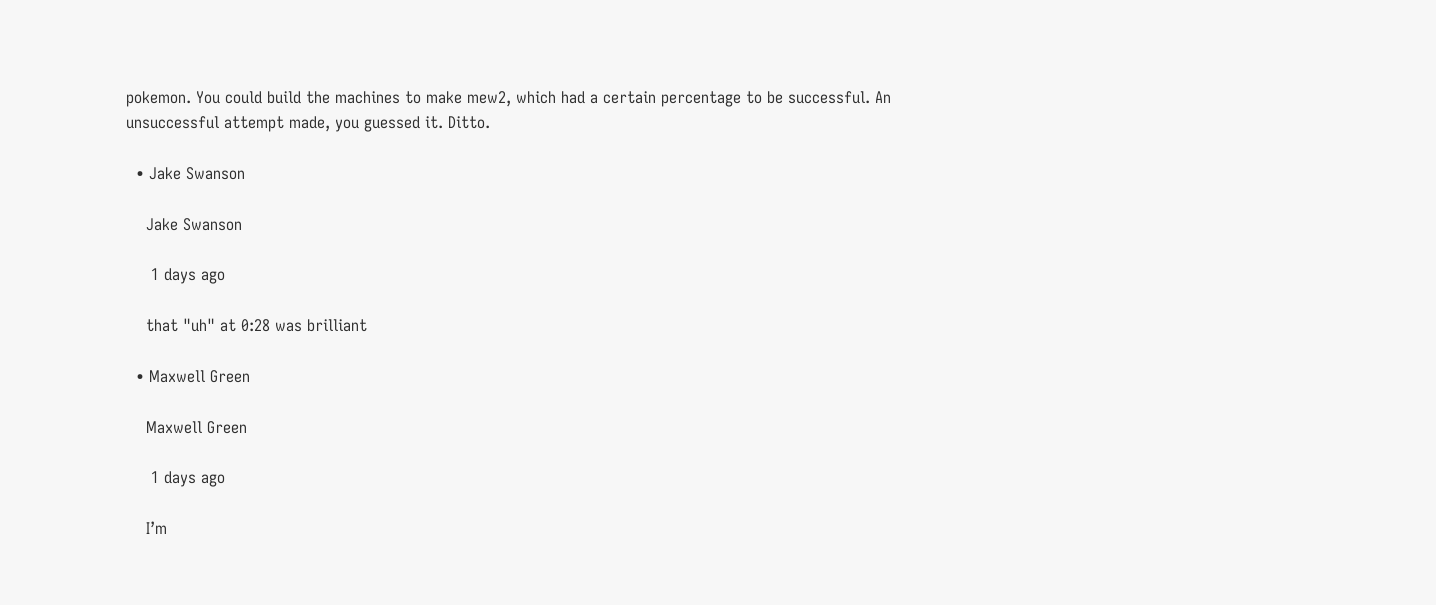pokemon. You could build the machines to make mew2, which had a certain percentage to be successful. An unsuccessful attempt made, you guessed it. Ditto.

  • Jake Swanson

    Jake Swanson

     1 days ago

    that "uh" at 0:28 was brilliant

  • Maxwell Green

    Maxwell Green

     1 days ago

    I’m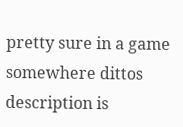pretty sure in a game somewhere dittos description is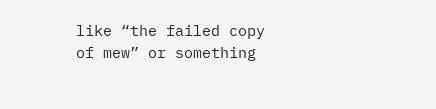like “the failed copy of mew” or something